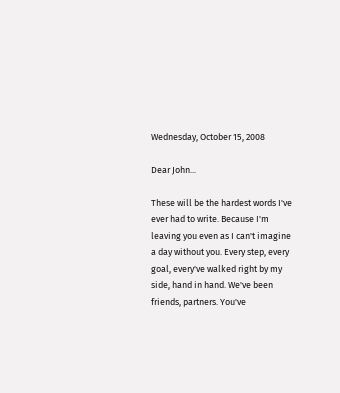Wednesday, October 15, 2008

Dear John...

These will be the hardest words I've ever had to write. Because I'm leaving you even as I can't imagine a day without you. Every step, every goal, every've walked right by my side, hand in hand. We've been friends, partners. You've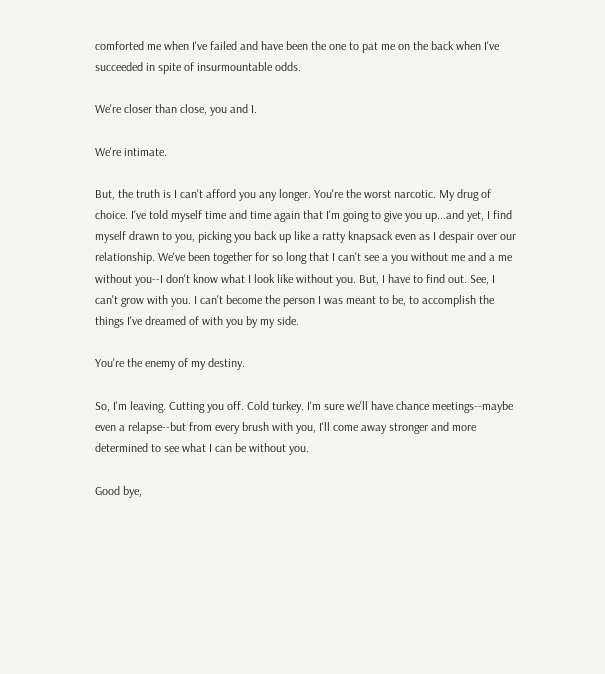comforted me when I've failed and have been the one to pat me on the back when I've succeeded in spite of insurmountable odds.

We're closer than close, you and I.

We're intimate.

But, the truth is I can't afford you any longer. You're the worst narcotic. My drug of choice. I've told myself time and time again that I'm going to give you up...and yet, I find myself drawn to you, picking you back up like a ratty knapsack even as I despair over our relationship. We've been together for so long that I can't see a you without me and a me without you--I don't know what I look like without you. But, I have to find out. See, I can't grow with you. I can't become the person I was meant to be, to accomplish the things I've dreamed of with you by my side.

You're the enemy of my destiny.

So, I'm leaving. Cutting you off. Cold turkey. I'm sure we'll have chance meetings--maybe even a relapse--but from every brush with you, I'll come away stronger and more determined to see what I can be without you.

Good bye,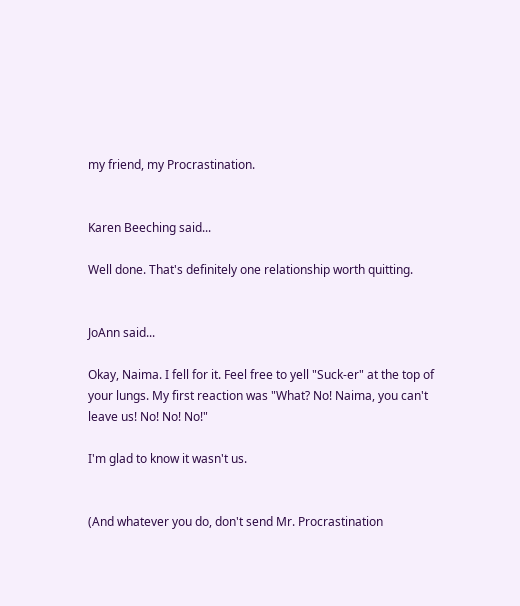my friend, my Procrastination.


Karen Beeching said...

Well done. That's definitely one relationship worth quitting.


JoAnn said...

Okay, Naima. I fell for it. Feel free to yell "Suck-er" at the top of your lungs. My first reaction was "What? No! Naima, you can't leave us! No! No! No!"

I'm glad to know it wasn't us.


(And whatever you do, don't send Mr. Procrastination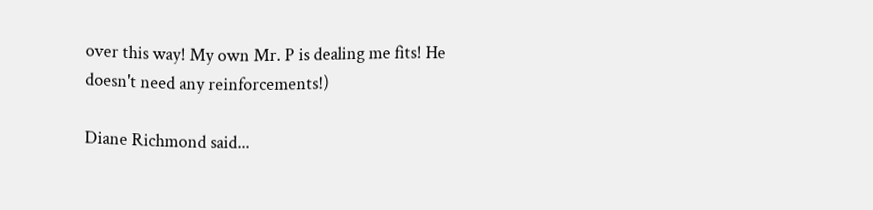over this way! My own Mr. P is dealing me fits! He doesn't need any reinforcements!)

Diane Richmond said...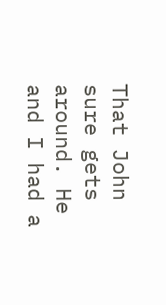That John sure gets around. He and I had a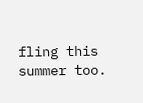fling this summer too.